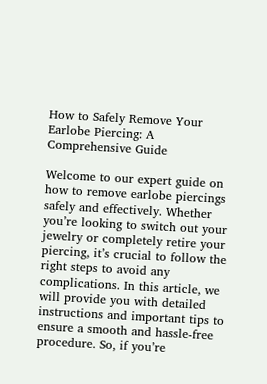How to Safely Remove Your Earlobe Piercing: A Comprehensive Guide

Welcome to our expert guide on how to remove earlobe piercings safely and effectively. Whether you’re looking to switch out your jewelry or completely retire your piercing, it’s crucial to follow the right steps to avoid any complications. In this article, we will provide you with detailed instructions and important tips to ensure a smooth and hassle-free procedure. So, if you’re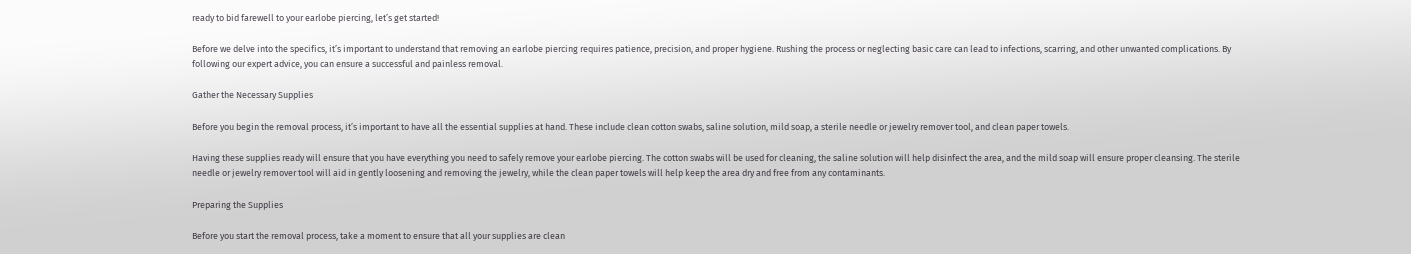ready to bid farewell to your earlobe piercing, let’s get started!

Before we delve into the specifics, it’s important to understand that removing an earlobe piercing requires patience, precision, and proper hygiene. Rushing the process or neglecting basic care can lead to infections, scarring, and other unwanted complications. By following our expert advice, you can ensure a successful and painless removal.

Gather the Necessary Supplies

Before you begin the removal process, it’s important to have all the essential supplies at hand. These include clean cotton swabs, saline solution, mild soap, a sterile needle or jewelry remover tool, and clean paper towels.

Having these supplies ready will ensure that you have everything you need to safely remove your earlobe piercing. The cotton swabs will be used for cleaning, the saline solution will help disinfect the area, and the mild soap will ensure proper cleansing. The sterile needle or jewelry remover tool will aid in gently loosening and removing the jewelry, while the clean paper towels will help keep the area dry and free from any contaminants.

Preparing the Supplies

Before you start the removal process, take a moment to ensure that all your supplies are clean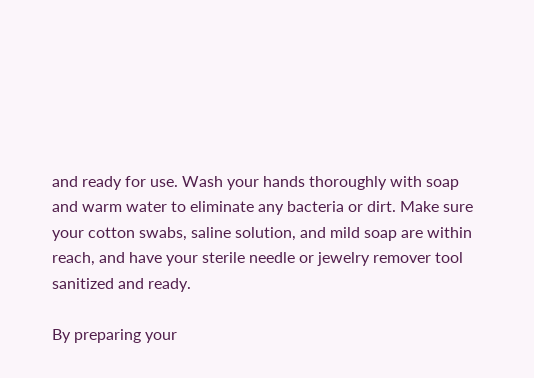and ready for use. Wash your hands thoroughly with soap and warm water to eliminate any bacteria or dirt. Make sure your cotton swabs, saline solution, and mild soap are within reach, and have your sterile needle or jewelry remover tool sanitized and ready.

By preparing your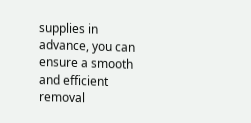supplies in advance, you can ensure a smooth and efficient removal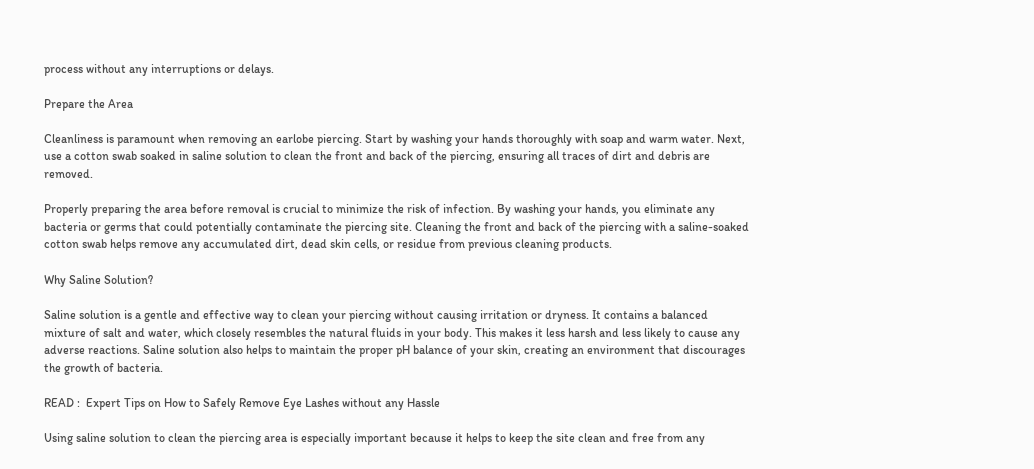process without any interruptions or delays.

Prepare the Area

Cleanliness is paramount when removing an earlobe piercing. Start by washing your hands thoroughly with soap and warm water. Next, use a cotton swab soaked in saline solution to clean the front and back of the piercing, ensuring all traces of dirt and debris are removed.

Properly preparing the area before removal is crucial to minimize the risk of infection. By washing your hands, you eliminate any bacteria or germs that could potentially contaminate the piercing site. Cleaning the front and back of the piercing with a saline-soaked cotton swab helps remove any accumulated dirt, dead skin cells, or residue from previous cleaning products.

Why Saline Solution?

Saline solution is a gentle and effective way to clean your piercing without causing irritation or dryness. It contains a balanced mixture of salt and water, which closely resembles the natural fluids in your body. This makes it less harsh and less likely to cause any adverse reactions. Saline solution also helps to maintain the proper pH balance of your skin, creating an environment that discourages the growth of bacteria.

READ :  Expert Tips on How to Safely Remove Eye Lashes without any Hassle

Using saline solution to clean the piercing area is especially important because it helps to keep the site clean and free from any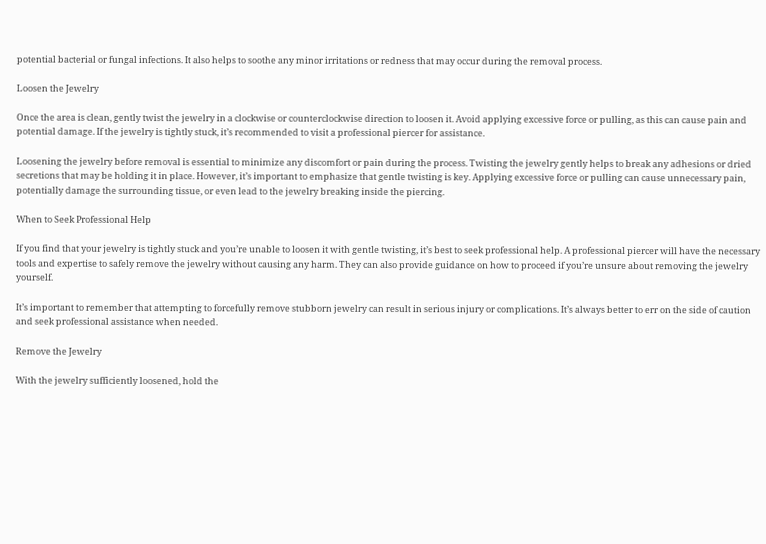potential bacterial or fungal infections. It also helps to soothe any minor irritations or redness that may occur during the removal process.

Loosen the Jewelry

Once the area is clean, gently twist the jewelry in a clockwise or counterclockwise direction to loosen it. Avoid applying excessive force or pulling, as this can cause pain and potential damage. If the jewelry is tightly stuck, it’s recommended to visit a professional piercer for assistance.

Loosening the jewelry before removal is essential to minimize any discomfort or pain during the process. Twisting the jewelry gently helps to break any adhesions or dried secretions that may be holding it in place. However, it’s important to emphasize that gentle twisting is key. Applying excessive force or pulling can cause unnecessary pain, potentially damage the surrounding tissue, or even lead to the jewelry breaking inside the piercing.

When to Seek Professional Help

If you find that your jewelry is tightly stuck and you’re unable to loosen it with gentle twisting, it’s best to seek professional help. A professional piercer will have the necessary tools and expertise to safely remove the jewelry without causing any harm. They can also provide guidance on how to proceed if you’re unsure about removing the jewelry yourself.

It’s important to remember that attempting to forcefully remove stubborn jewelry can result in serious injury or complications. It’s always better to err on the side of caution and seek professional assistance when needed.

Remove the Jewelry

With the jewelry sufficiently loosened, hold the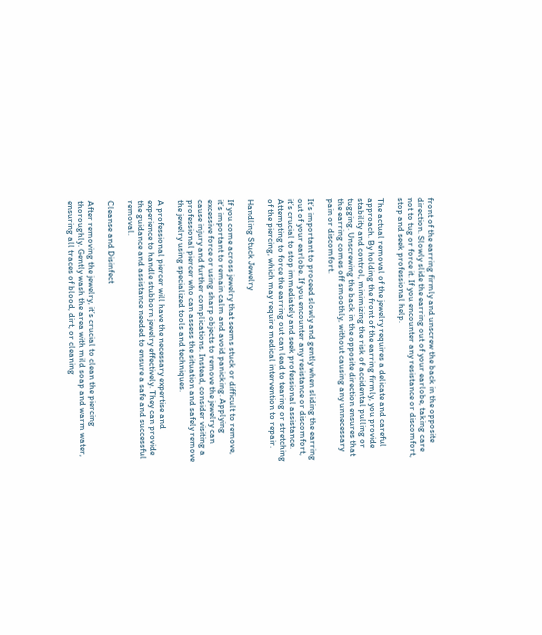front of the earring firmly and unscrew the back in the opposite direction. Slowly slide the earring out of your earlobe, taking care not to tug or force it. If you encounter any resistance or discomfort, stop and seek professional help.

The actual removal of the jewelry requires a delicate and careful approach. By holding the front of the earring firmly, you provide stability and control, minimizing the risk of accidental pulling or tugging. Unscrewing the back in the opposite direction ensures that the earring comes off smoothly, without causing any unnecessary pain or discomfort.

It’s important to proceed slowly and gently when sliding the earring out of your earlobe. If you encounter any resistance or discomfort, it’s crucial to stop immediately and seek professional assistance. Attempting to force the earring out can lead to tearing or stretching of the piercing, which may require medical intervention to repair.

Handling Stuck Jewelry

If you come across jewelry that seems stuck or difficult to remove, it’s important to remain calm and avoid panicking. Applying excessive force or using sharp objects to remove the jewelry can cause injury and further complications. Instead, consider visiting a professional piercer who can assess the situation and safely remove the jewelry using specialized tools and techniques.

A professional piercer will have the necessary expertise and experience to handle stubborn jewelry effectively. They can provide the guidance and assistance needed to ensure a safe and successful removal.

Cleanse and Disinfect

After removing the jewelry, it’s crucial to clean the piercing thoroughly. Gently wash the area with mild soap and warm water, ensuring all traces of blood, dirt, or cleaning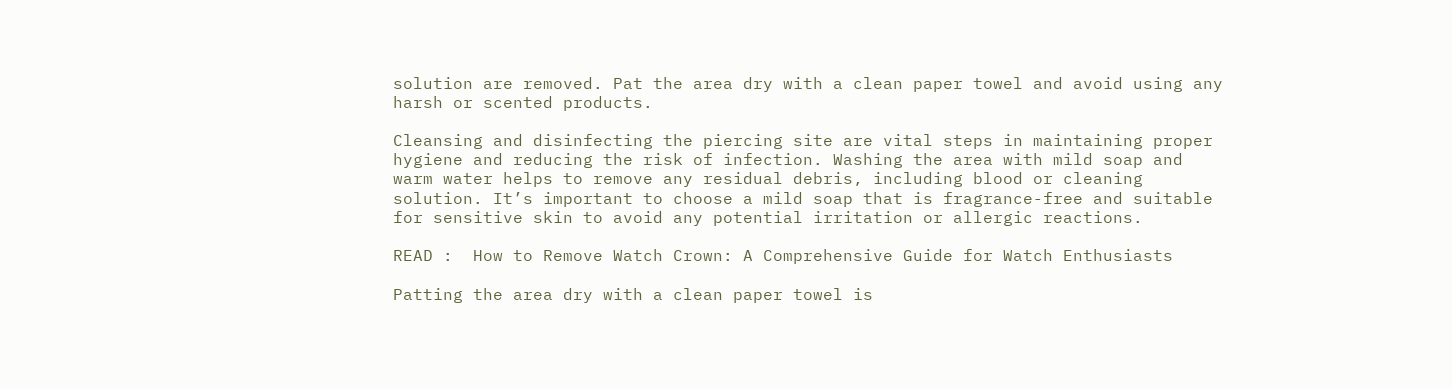solution are removed. Pat the area dry with a clean paper towel and avoid using any harsh or scented products.

Cleansing and disinfecting the piercing site are vital steps in maintaining proper hygiene and reducing the risk of infection. Washing the area with mild soap and warm water helps to remove any residual debris, including blood or cleaning solution. It’s important to choose a mild soap that is fragrance-free and suitable for sensitive skin to avoid any potential irritation or allergic reactions.

READ :  How to Remove Watch Crown: A Comprehensive Guide for Watch Enthusiasts

Patting the area dry with a clean paper towel is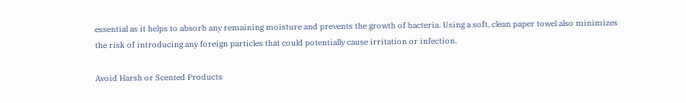essential as it helps to absorb any remaining moisture and prevents the growth of bacteria. Using a soft, clean paper towel also minimizes the risk of introducing any foreign particles that could potentially cause irritation or infection.

Avoid Harsh or Scented Products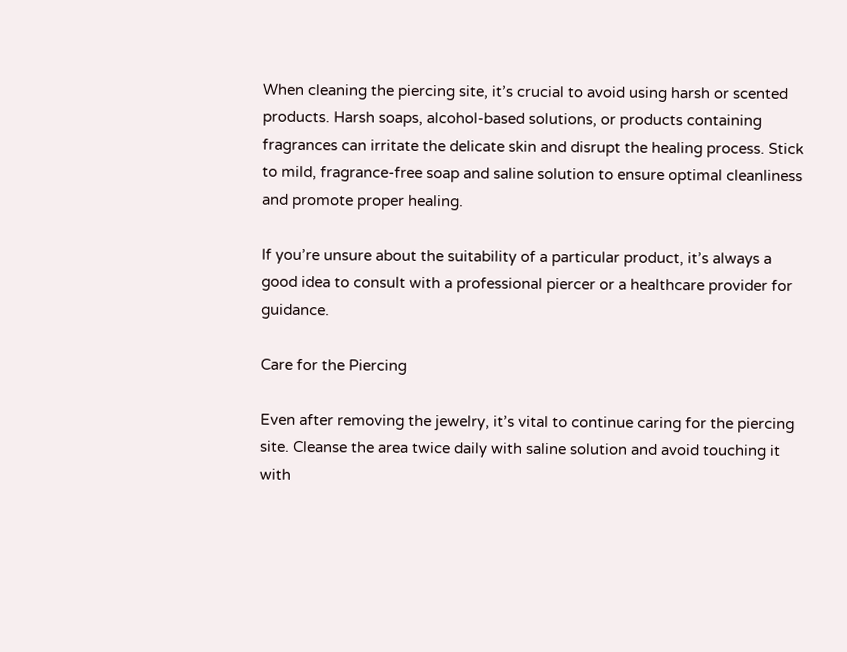When cleaning the piercing site, it’s crucial to avoid using harsh or scented products. Harsh soaps, alcohol-based solutions, or products containing fragrances can irritate the delicate skin and disrupt the healing process. Stick to mild, fragrance-free soap and saline solution to ensure optimal cleanliness and promote proper healing.

If you’re unsure about the suitability of a particular product, it’s always a good idea to consult with a professional piercer or a healthcare provider for guidance.

Care for the Piercing

Even after removing the jewelry, it’s vital to continue caring for the piercing site. Cleanse the area twice daily with saline solution and avoid touching it with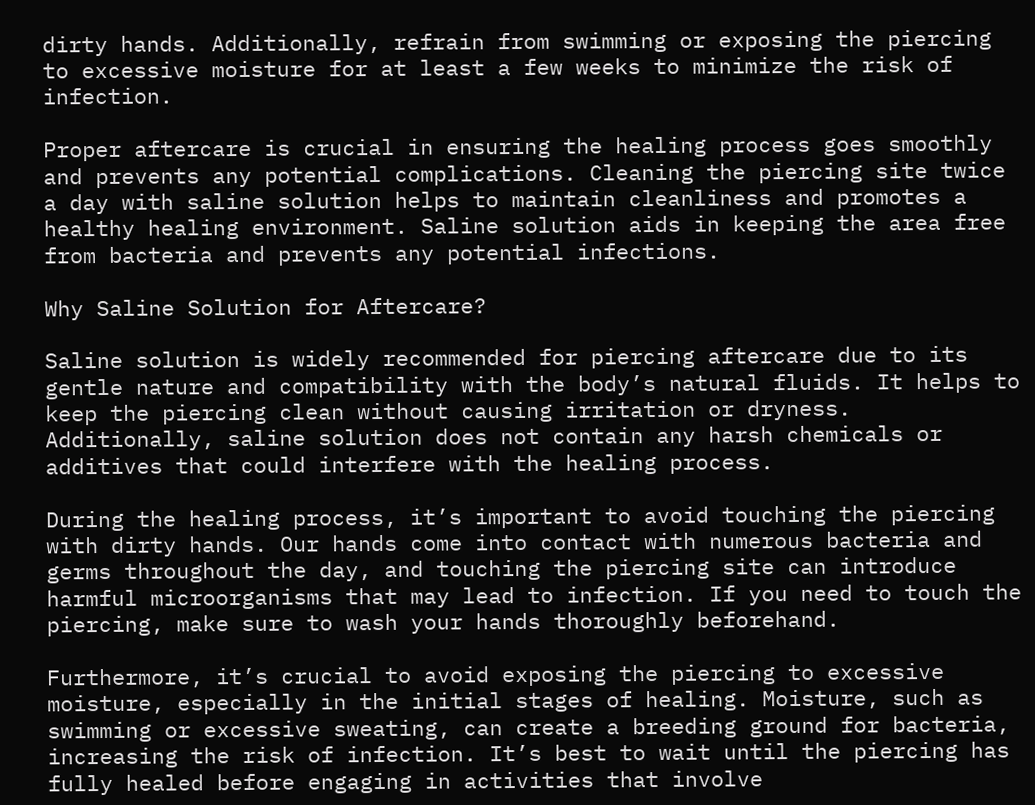dirty hands. Additionally, refrain from swimming or exposing the piercing to excessive moisture for at least a few weeks to minimize the risk of infection.

Proper aftercare is crucial in ensuring the healing process goes smoothly and prevents any potential complications. Cleaning the piercing site twice a day with saline solution helps to maintain cleanliness and promotes a healthy healing environment. Saline solution aids in keeping the area free from bacteria and prevents any potential infections.

Why Saline Solution for Aftercare?

Saline solution is widely recommended for piercing aftercare due to its gentle nature and compatibility with the body’s natural fluids. It helps to keep the piercing clean without causing irritation or dryness. Additionally, saline solution does not contain any harsh chemicals or additives that could interfere with the healing process.

During the healing process, it’s important to avoid touching the piercing with dirty hands. Our hands come into contact with numerous bacteria and germs throughout the day, and touching the piercing site can introduce harmful microorganisms that may lead to infection. If you need to touch the piercing, make sure to wash your hands thoroughly beforehand.

Furthermore, it’s crucial to avoid exposing the piercing to excessive moisture, especially in the initial stages of healing. Moisture, such as swimming or excessive sweating, can create a breeding ground for bacteria, increasing the risk of infection. It’s best to wait until the piercing has fully healed before engaging in activities that involve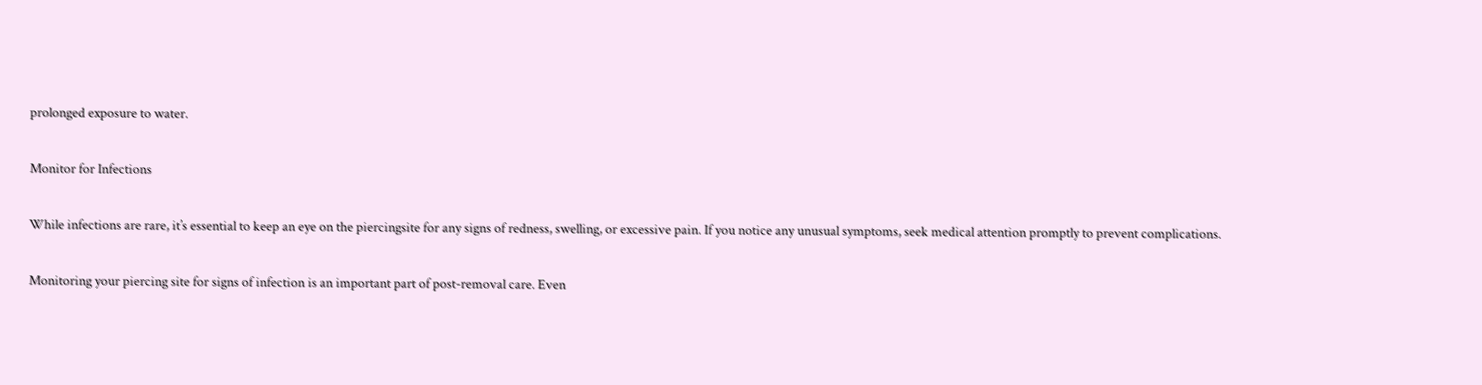prolonged exposure to water.

Monitor for Infections

While infections are rare, it’s essential to keep an eye on the piercingsite for any signs of redness, swelling, or excessive pain. If you notice any unusual symptoms, seek medical attention promptly to prevent complications.

Monitoring your piercing site for signs of infection is an important part of post-removal care. Even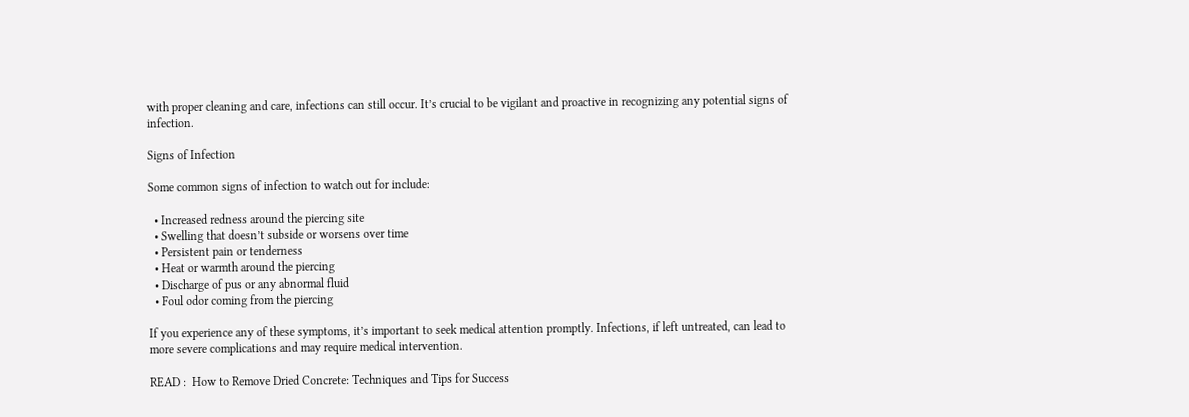with proper cleaning and care, infections can still occur. It’s crucial to be vigilant and proactive in recognizing any potential signs of infection.

Signs of Infection

Some common signs of infection to watch out for include:

  • Increased redness around the piercing site
  • Swelling that doesn’t subside or worsens over time
  • Persistent pain or tenderness
  • Heat or warmth around the piercing
  • Discharge of pus or any abnormal fluid
  • Foul odor coming from the piercing

If you experience any of these symptoms, it’s important to seek medical attention promptly. Infections, if left untreated, can lead to more severe complications and may require medical intervention.

READ :  How to Remove Dried Concrete: Techniques and Tips for Success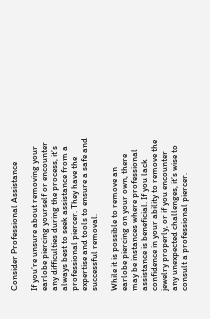Consider Professional Assistance

If you’re unsure about removing your earlobe piercing yourself or encounter any difficulties during the process, it’s always best to seek assistance from a professional piercer. They have the expertise and tools to ensure a safe and successful removal.

While it is possible to remove an earlobe piercing on your own, there may be instances where professional assistance is beneficial. If you lack confidence in your ability to remove the jewelry properly, or if you encounter any unexpected challenges, it’s wise to consult a professional piercer.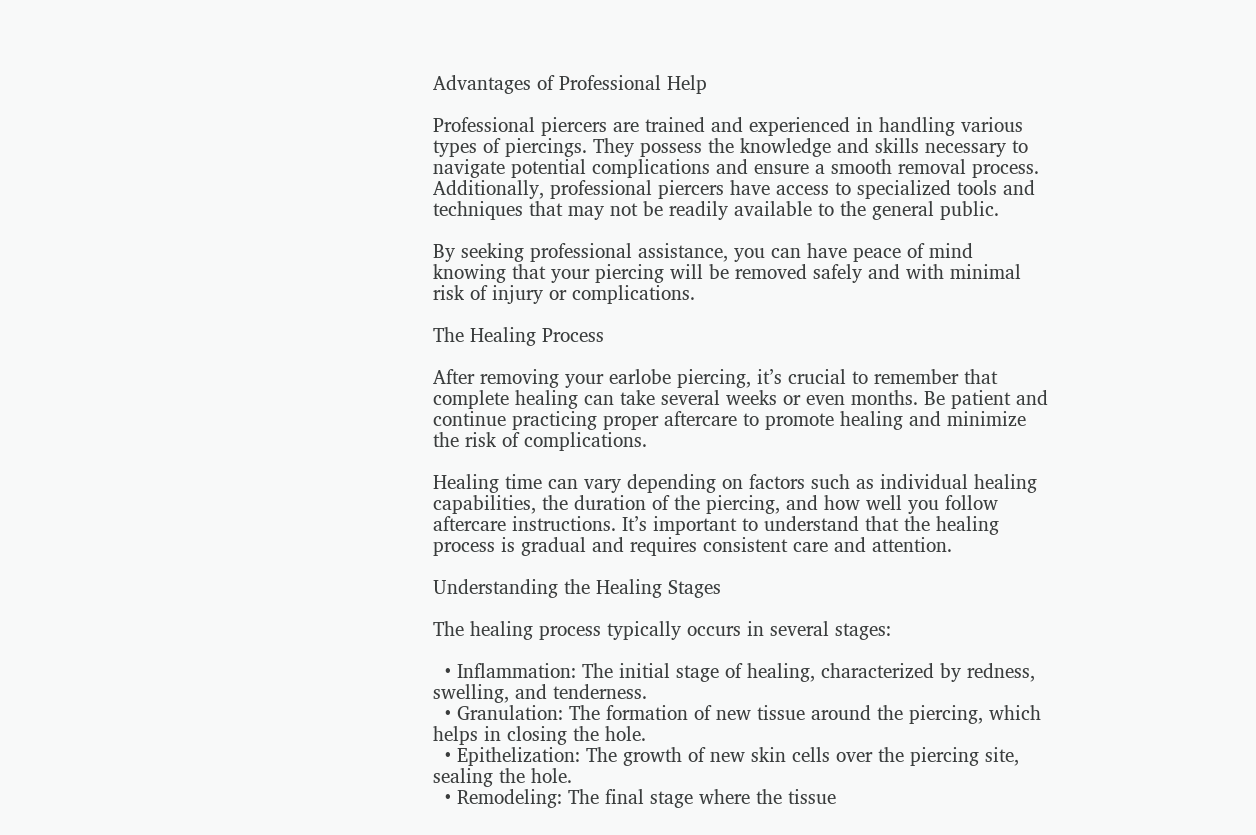Advantages of Professional Help

Professional piercers are trained and experienced in handling various types of piercings. They possess the knowledge and skills necessary to navigate potential complications and ensure a smooth removal process. Additionally, professional piercers have access to specialized tools and techniques that may not be readily available to the general public.

By seeking professional assistance, you can have peace of mind knowing that your piercing will be removed safely and with minimal risk of injury or complications.

The Healing Process

After removing your earlobe piercing, it’s crucial to remember that complete healing can take several weeks or even months. Be patient and continue practicing proper aftercare to promote healing and minimize the risk of complications.

Healing time can vary depending on factors such as individual healing capabilities, the duration of the piercing, and how well you follow aftercare instructions. It’s important to understand that the healing process is gradual and requires consistent care and attention.

Understanding the Healing Stages

The healing process typically occurs in several stages:

  • Inflammation: The initial stage of healing, characterized by redness, swelling, and tenderness.
  • Granulation: The formation of new tissue around the piercing, which helps in closing the hole.
  • Epithelization: The growth of new skin cells over the piercing site, sealing the hole.
  • Remodeling: The final stage where the tissue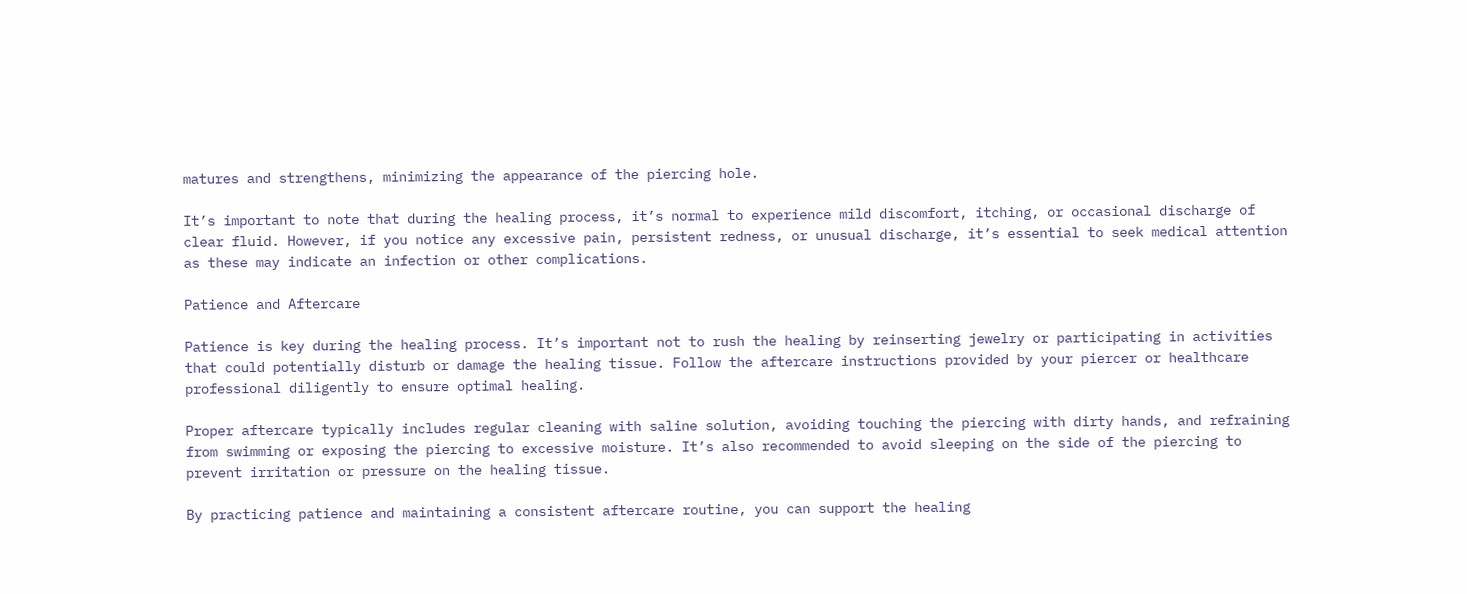matures and strengthens, minimizing the appearance of the piercing hole.

It’s important to note that during the healing process, it’s normal to experience mild discomfort, itching, or occasional discharge of clear fluid. However, if you notice any excessive pain, persistent redness, or unusual discharge, it’s essential to seek medical attention as these may indicate an infection or other complications.

Patience and Aftercare

Patience is key during the healing process. It’s important not to rush the healing by reinserting jewelry or participating in activities that could potentially disturb or damage the healing tissue. Follow the aftercare instructions provided by your piercer or healthcare professional diligently to ensure optimal healing.

Proper aftercare typically includes regular cleaning with saline solution, avoiding touching the piercing with dirty hands, and refraining from swimming or exposing the piercing to excessive moisture. It’s also recommended to avoid sleeping on the side of the piercing to prevent irritation or pressure on the healing tissue.

By practicing patience and maintaining a consistent aftercare routine, you can support the healing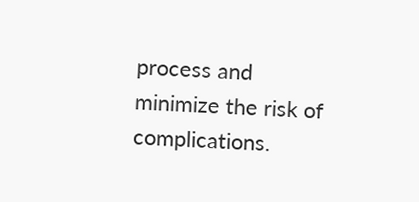process and minimize the risk of complications.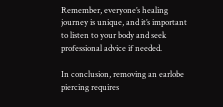Remember, everyone’s healing journey is unique, and it’s important to listen to your body and seek professional advice if needed.

In conclusion, removing an earlobe piercing requires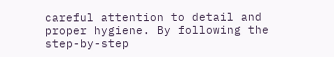careful attention to detail and proper hygiene. By following the step-by-step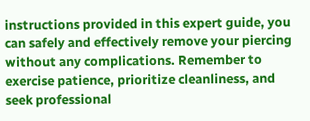instructions provided in this expert guide, you can safely and effectively remove your piercing without any complications. Remember to exercise patience, prioritize cleanliness, and seek professional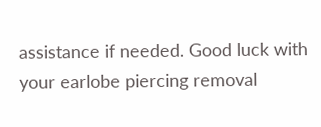assistance if needed. Good luck with your earlobe piercing removal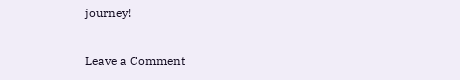journey!

Leave a Comment